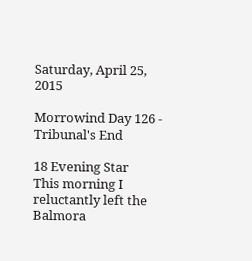Saturday, April 25, 2015

Morrowind Day 126 - Tribunal's End

18 Evening Star
This morning I reluctantly left the Balmora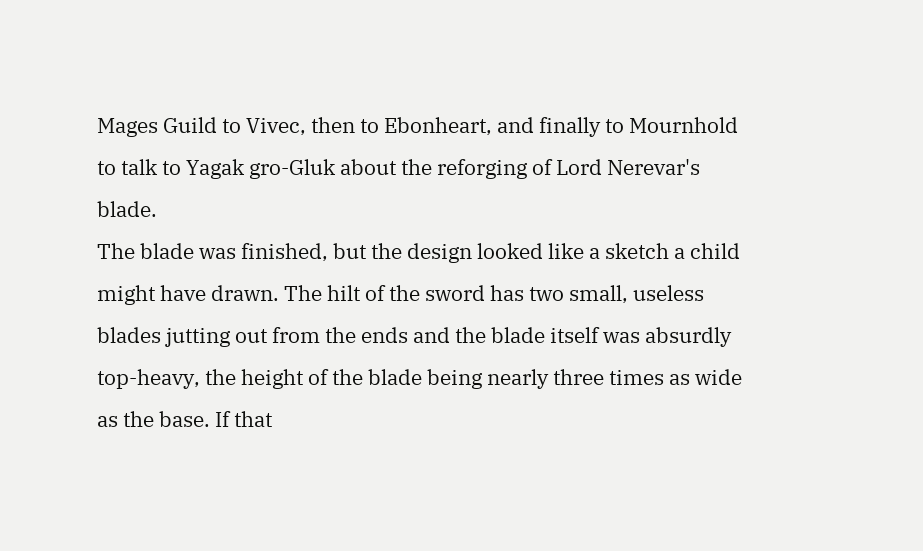Mages Guild to Vivec, then to Ebonheart, and finally to Mournhold to talk to Yagak gro-Gluk about the reforging of Lord Nerevar's blade.
The blade was finished, but the design looked like a sketch a child might have drawn. The hilt of the sword has two small, useless blades jutting out from the ends and the blade itself was absurdly top-heavy, the height of the blade being nearly three times as wide as the base. If that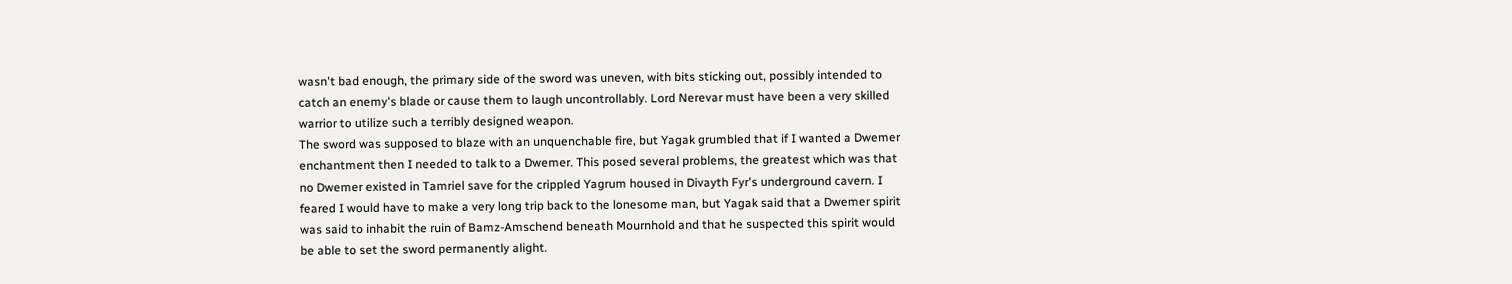wasn't bad enough, the primary side of the sword was uneven, with bits sticking out, possibly intended to catch an enemy's blade or cause them to laugh uncontrollably. Lord Nerevar must have been a very skilled warrior to utilize such a terribly designed weapon.
The sword was supposed to blaze with an unquenchable fire, but Yagak grumbled that if I wanted a Dwemer enchantment then I needed to talk to a Dwemer. This posed several problems, the greatest which was that no Dwemer existed in Tamriel save for the crippled Yagrum housed in Divayth Fyr's underground cavern. I feared I would have to make a very long trip back to the lonesome man, but Yagak said that a Dwemer spirit was said to inhabit the ruin of Bamz-Amschend beneath Mournhold and that he suspected this spirit would be able to set the sword permanently alight.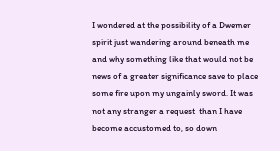I wondered at the possibility of a Dwemer spirit just wandering around beneath me and why something like that would not be news of a greater significance save to place some fire upon my ungainly sword. It was not any stranger a request  than I have become accustomed to, so down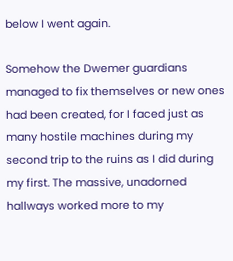below I went again.

Somehow the Dwemer guardians managed to fix themselves or new ones had been created, for I faced just as many hostile machines during my second trip to the ruins as I did during my first. The massive, unadorned hallways worked more to my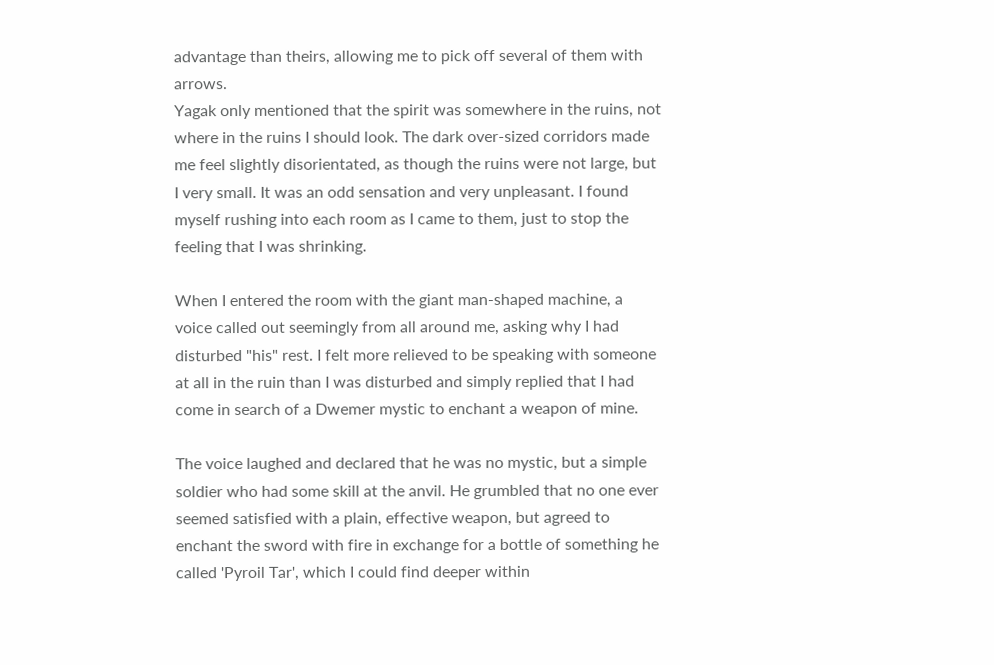advantage than theirs, allowing me to pick off several of them with arrows.
Yagak only mentioned that the spirit was somewhere in the ruins, not where in the ruins I should look. The dark over-sized corridors made me feel slightly disorientated, as though the ruins were not large, but I very small. It was an odd sensation and very unpleasant. I found myself rushing into each room as I came to them, just to stop the feeling that I was shrinking.

When I entered the room with the giant man-shaped machine, a voice called out seemingly from all around me, asking why I had disturbed "his" rest. I felt more relieved to be speaking with someone at all in the ruin than I was disturbed and simply replied that I had come in search of a Dwemer mystic to enchant a weapon of mine.

The voice laughed and declared that he was no mystic, but a simple soldier who had some skill at the anvil. He grumbled that no one ever seemed satisfied with a plain, effective weapon, but agreed to enchant the sword with fire in exchange for a bottle of something he called 'Pyroil Tar', which I could find deeper within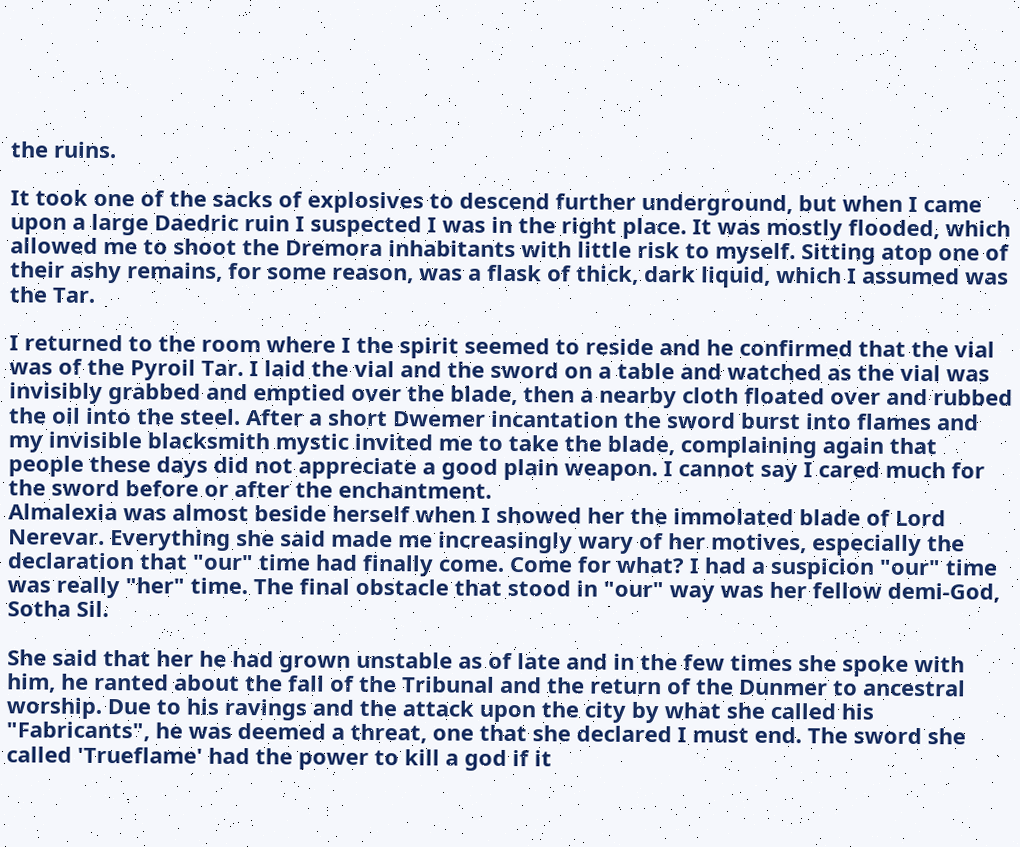the ruins.

It took one of the sacks of explosives to descend further underground, but when I came upon a large Daedric ruin I suspected I was in the right place. It was mostly flooded, which allowed me to shoot the Dremora inhabitants with little risk to myself. Sitting atop one of their ashy remains, for some reason, was a flask of thick, dark liquid, which I assumed was the Tar.

I returned to the room where I the spirit seemed to reside and he confirmed that the vial was of the Pyroil Tar. I laid the vial and the sword on a table and watched as the vial was invisibly grabbed and emptied over the blade, then a nearby cloth floated over and rubbed the oil into the steel. After a short Dwemer incantation the sword burst into flames and my invisible blacksmith mystic invited me to take the blade, complaining again that people these days did not appreciate a good plain weapon. I cannot say I cared much for the sword before or after the enchantment.
Almalexia was almost beside herself when I showed her the immolated blade of Lord Nerevar. Everything she said made me increasingly wary of her motives, especially the declaration that "our" time had finally come. Come for what? I had a suspicion "our" time was really "her" time. The final obstacle that stood in "our" way was her fellow demi-God, Sotha Sil.

She said that her he had grown unstable as of late and in the few times she spoke with him, he ranted about the fall of the Tribunal and the return of the Dunmer to ancestral worship. Due to his ravings and the attack upon the city by what she called his "Fabricants", he was deemed a threat, one that she declared I must end. The sword she called 'Trueflame' had the power to kill a god if it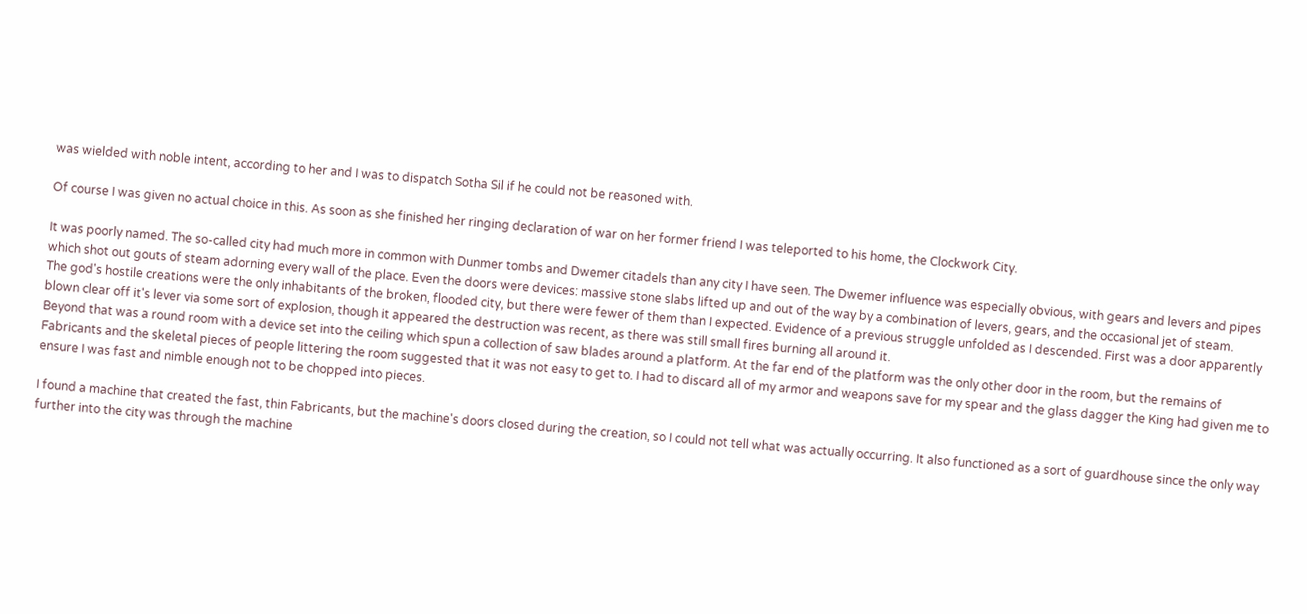was wielded with noble intent, according to her and I was to dispatch Sotha Sil if he could not be reasoned with.

Of course I was given no actual choice in this. As soon as she finished her ringing declaration of war on her former friend I was teleported to his home, the Clockwork City.

It was poorly named. The so-called city had much more in common with Dunmer tombs and Dwemer citadels than any city I have seen. The Dwemer influence was especially obvious, with gears and levers and pipes which shot out gouts of steam adorning every wall of the place. Even the doors were devices: massive stone slabs lifted up and out of the way by a combination of levers, gears, and the occasional jet of steam.
The god's hostile creations were the only inhabitants of the broken, flooded city, but there were fewer of them than I expected. Evidence of a previous struggle unfolded as I descended. First was a door apparently blown clear off it's lever via some sort of explosion, though it appeared the destruction was recent, as there was still small fires burning all around it.
Beyond that was a round room with a device set into the ceiling which spun a collection of saw blades around a platform. At the far end of the platform was the only other door in the room, but the remains of Fabricants and the skeletal pieces of people littering the room suggested that it was not easy to get to. I had to discard all of my armor and weapons save for my spear and the glass dagger the King had given me to ensure I was fast and nimble enough not to be chopped into pieces.

I found a machine that created the fast, thin Fabricants, but the machine's doors closed during the creation, so I could not tell what was actually occurring. It also functioned as a sort of guardhouse since the only way further into the city was through the machine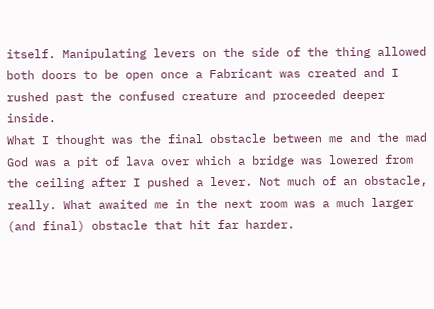itself. Manipulating levers on the side of the thing allowed both doors to be open once a Fabricant was created and I rushed past the confused creature and proceeded deeper inside.
What I thought was the final obstacle between me and the mad God was a pit of lava over which a bridge was lowered from the ceiling after I pushed a lever. Not much of an obstacle, really. What awaited me in the next room was a much larger (and final) obstacle that hit far harder.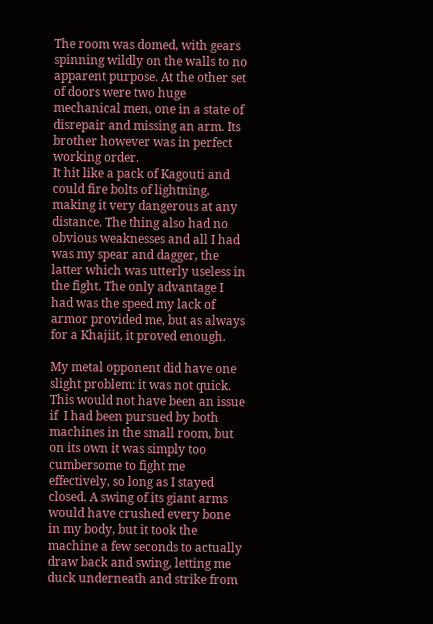The room was domed, with gears spinning wildly on the walls to no apparent purpose. At the other set of doors were two huge mechanical men, one in a state of disrepair and missing an arm. Its brother however was in perfect working order.
It hit like a pack of Kagouti and could fire bolts of lightning, making it very dangerous at any distance. The thing also had no obvious weaknesses and all I had was my spear and dagger, the latter which was utterly useless in the fight. The only advantage I had was the speed my lack of armor provided me, but as always for a Khajiit, it proved enough.

My metal opponent did have one slight problem: it was not quick. This would not have been an issue if  I had been pursued by both machines in the small room, but on its own it was simply too cumbersome to fight me effectively, so long as I stayed closed. A swing of its giant arms would have crushed every bone in my body, but it took the machine a few seconds to actually draw back and swing, letting me duck underneath and strike from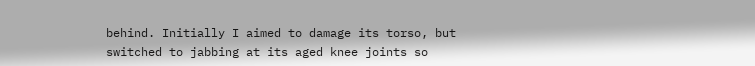behind. Initially I aimed to damage its torso, but switched to jabbing at its aged knee joints so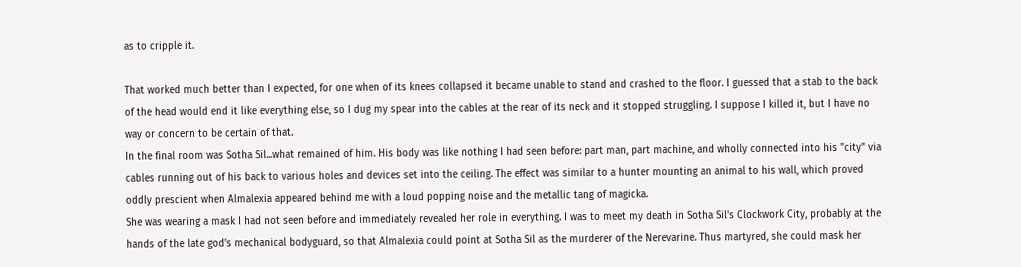as to cripple it.

That worked much better than I expected, for one when of its knees collapsed it became unable to stand and crashed to the floor. I guessed that a stab to the back of the head would end it like everything else, so I dug my spear into the cables at the rear of its neck and it stopped struggling. I suppose I killed it, but I have no way or concern to be certain of that.
In the final room was Sotha Sil...what remained of him. His body was like nothing I had seen before: part man, part machine, and wholly connected into his "city" via cables running out of his back to various holes and devices set into the ceiling. The effect was similar to a hunter mounting an animal to his wall, which proved oddly prescient when Almalexia appeared behind me with a loud popping noise and the metallic tang of magicka.
She was wearing a mask I had not seen before and immediately revealed her role in everything. I was to meet my death in Sotha Sil's Clockwork City, probably at the hands of the late god's mechanical bodyguard, so that Almalexia could point at Sotha Sil as the murderer of the Nerevarine. Thus martyred, she could mask her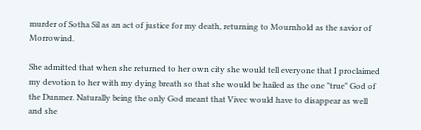murder of Sotha Sil as an act of justice for my death, returning to Mournhold as the savior of Morrowind.

She admitted that when she returned to her own city she would tell everyone that I proclaimed my devotion to her with my dying breath so that she would be hailed as the one "true" God of the Dunmer. Naturally being the only God meant that Vivec would have to disappear as well and she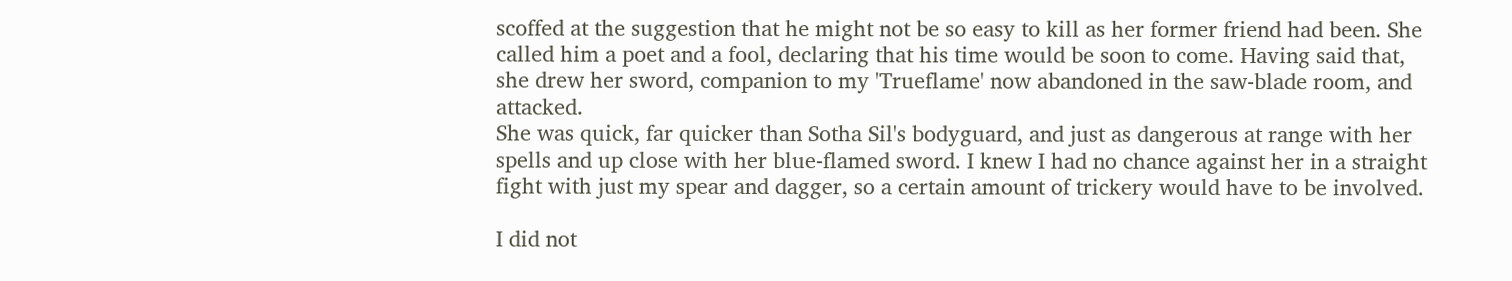scoffed at the suggestion that he might not be so easy to kill as her former friend had been. She called him a poet and a fool, declaring that his time would be soon to come. Having said that, she drew her sword, companion to my 'Trueflame' now abandoned in the saw-blade room, and attacked.
She was quick, far quicker than Sotha Sil's bodyguard, and just as dangerous at range with her spells and up close with her blue-flamed sword. I knew I had no chance against her in a straight fight with just my spear and dagger, so a certain amount of trickery would have to be involved.

I did not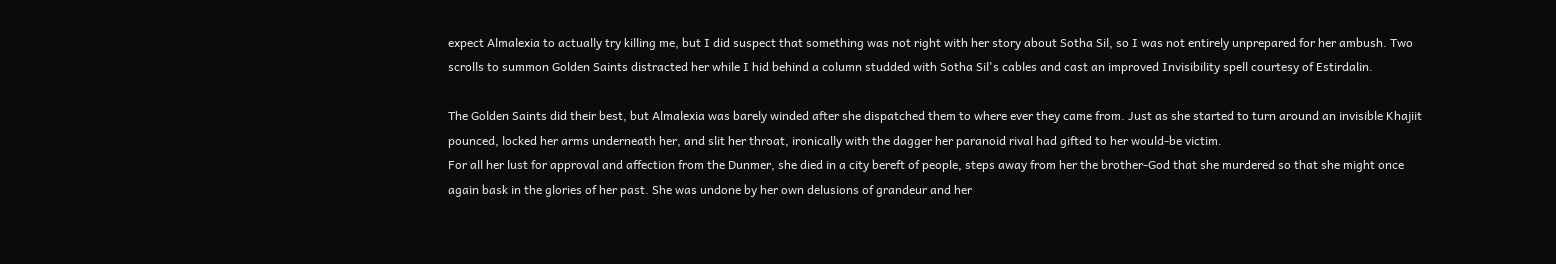expect Almalexia to actually try killing me, but I did suspect that something was not right with her story about Sotha Sil, so I was not entirely unprepared for her ambush. Two scrolls to summon Golden Saints distracted her while I hid behind a column studded with Sotha Sil's cables and cast an improved Invisibility spell courtesy of Estirdalin.

The Golden Saints did their best, but Almalexia was barely winded after she dispatched them to where ever they came from. Just as she started to turn around an invisible Khajiit pounced, locked her arms underneath her, and slit her throat, ironically with the dagger her paranoid rival had gifted to her would-be victim.
For all her lust for approval and affection from the Dunmer, she died in a city bereft of people, steps away from her the brother-God that she murdered so that she might once again bask in the glories of her past. She was undone by her own delusions of grandeur and her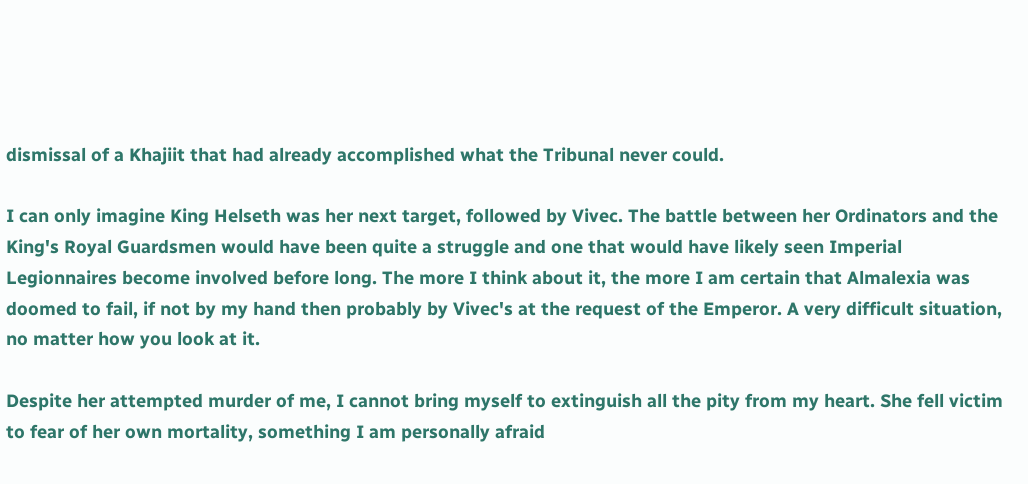dismissal of a Khajiit that had already accomplished what the Tribunal never could.

I can only imagine King Helseth was her next target, followed by Vivec. The battle between her Ordinators and the King's Royal Guardsmen would have been quite a struggle and one that would have likely seen Imperial Legionnaires become involved before long. The more I think about it, the more I am certain that Almalexia was doomed to fail, if not by my hand then probably by Vivec's at the request of the Emperor. A very difficult situation, no matter how you look at it.

Despite her attempted murder of me, I cannot bring myself to extinguish all the pity from my heart. She fell victim to fear of her own mortality, something I am personally afraid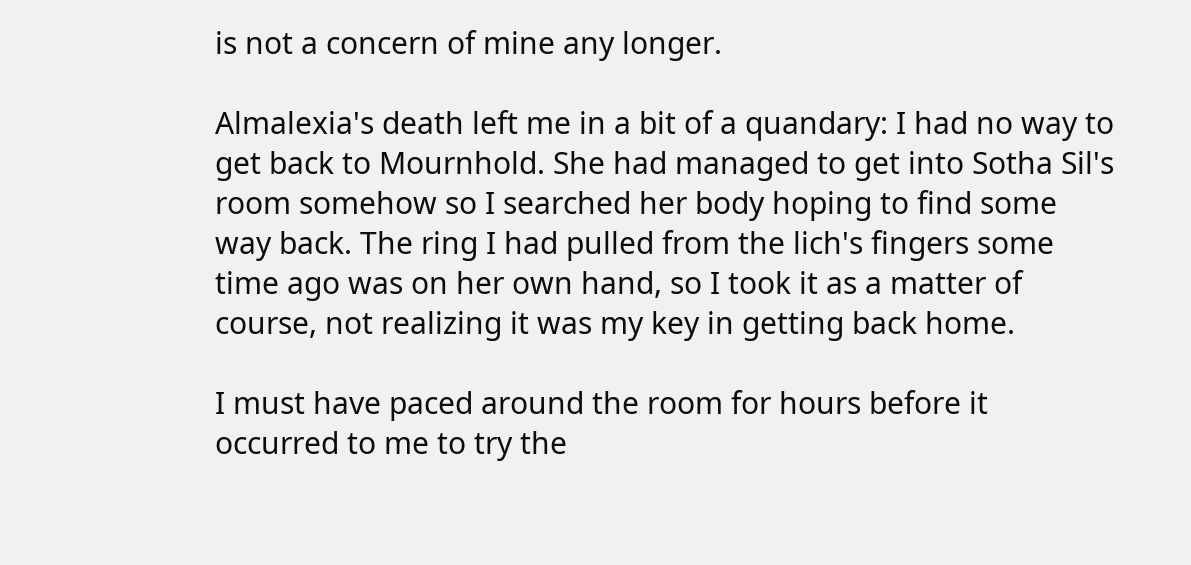is not a concern of mine any longer.

Almalexia's death left me in a bit of a quandary: I had no way to get back to Mournhold. She had managed to get into Sotha Sil's room somehow so I searched her body hoping to find some way back. The ring I had pulled from the lich's fingers some time ago was on her own hand, so I took it as a matter of course, not realizing it was my key in getting back home.

I must have paced around the room for hours before it occurred to me to try the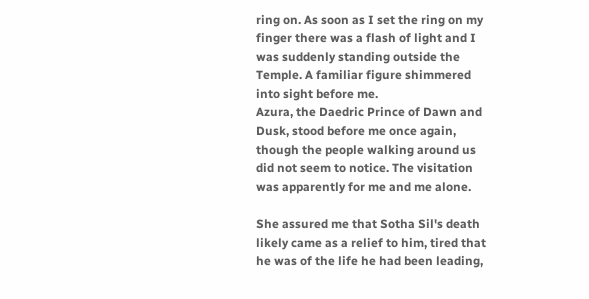ring on. As soon as I set the ring on my finger there was a flash of light and I was suddenly standing outside the Temple. A familiar figure shimmered into sight before me.
Azura, the Daedric Prince of Dawn and Dusk, stood before me once again, though the people walking around us did not seem to notice. The visitation was apparently for me and me alone.

She assured me that Sotha Sil's death likely came as a relief to him, tired that he was of the life he had been leading,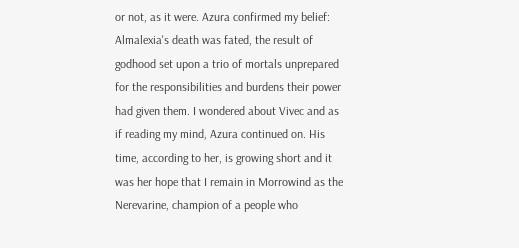or not, as it were. Azura confirmed my belief: Almalexia's death was fated, the result of godhood set upon a trio of mortals unprepared for the responsibilities and burdens their power had given them. I wondered about Vivec and as if reading my mind, Azura continued on. His time, according to her, is growing short and it was her hope that I remain in Morrowind as the Nerevarine, champion of a people who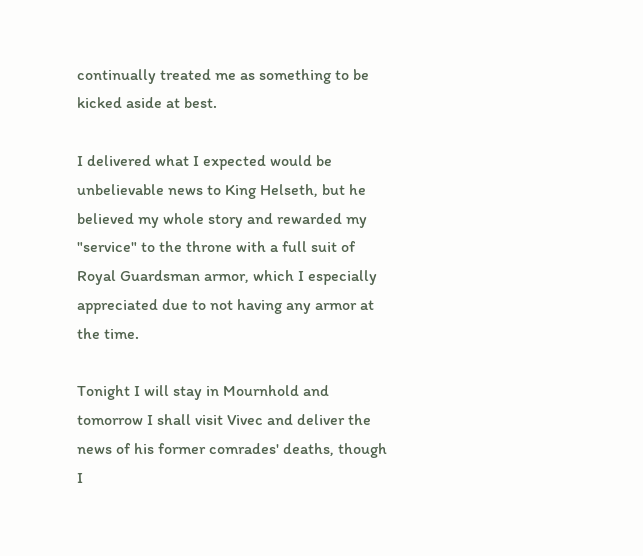continually treated me as something to be kicked aside at best.

I delivered what I expected would be unbelievable news to King Helseth, but he believed my whole story and rewarded my "service" to the throne with a full suit of Royal Guardsman armor, which I especially appreciated due to not having any armor at the time.

Tonight I will stay in Mournhold and tomorrow I shall visit Vivec and deliver the news of his former comrades' deaths, though I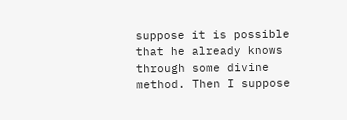suppose it is possible that he already knows through some divine method. Then I suppose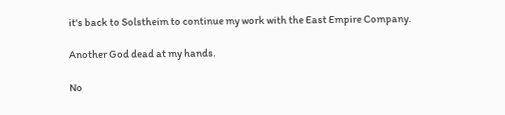it's back to Solstheim to continue my work with the East Empire Company.

Another God dead at my hands.

No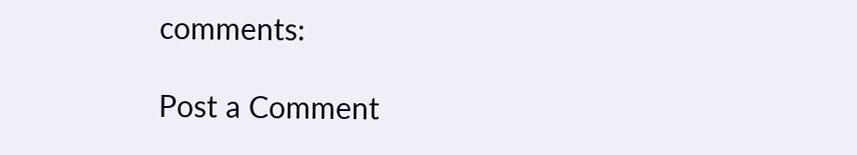comments:

Post a Comment